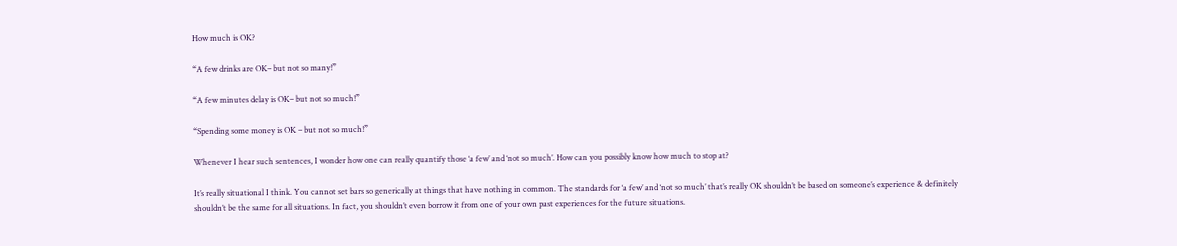How much is OK?

“A few drinks are OK– but not so many!”

“A few minutes delay is OK– but not so much!”

“Spending some money is OK – but not so much!”

Whenever I hear such sentences, I wonder how one can really quantify those ‘a few’ and ‘not so much’. How can you possibly know how much to stop at?

It’s really situational I think. You cannot set bars so generically at things that have nothing in common. The standards for ‘a few’ and ‘not so much’ that’s really OK shouldn’t be based on someone’s experience & definitely shouldn’t be the same for all situations. In fact, you shouldn’t even borrow it from one of your own past experiences for the future situations.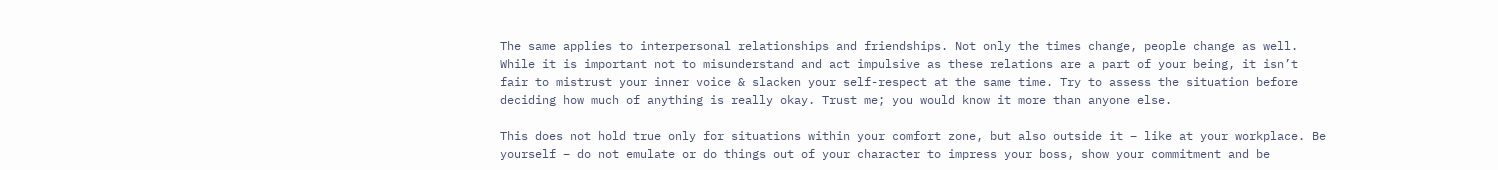The same applies to interpersonal relationships and friendships. Not only the times change, people change as well. While it is important not to misunderstand and act impulsive as these relations are a part of your being, it isn’t fair to mistrust your inner voice & slacken your self-respect at the same time. Try to assess the situation before deciding how much of anything is really okay. Trust me; you would know it more than anyone else.

This does not hold true only for situations within your comfort zone, but also outside it – like at your workplace. Be yourself – do not emulate or do things out of your character to impress your boss, show your commitment and be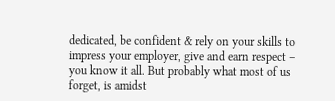dedicated, be confident & rely on your skills to impress your employer, give and earn respect – you know it all. But probably what most of us forget, is amidst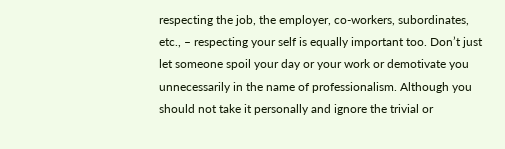respecting the job, the employer, co-workers, subordinates, etc., – respecting your self is equally important too. Don’t just let someone spoil your day or your work or demotivate you unnecessarily in the name of professionalism. Although you should not take it personally and ignore the trivial or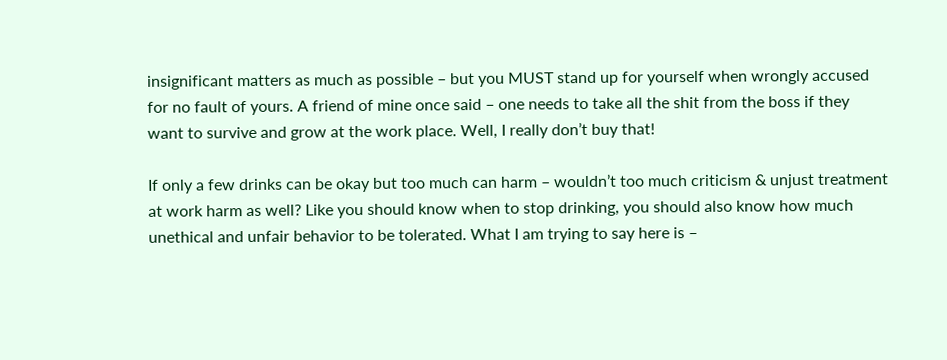insignificant matters as much as possible – but you MUST stand up for yourself when wrongly accused for no fault of yours. A friend of mine once said – one needs to take all the shit from the boss if they want to survive and grow at the work place. Well, I really don’t buy that!

If only a few drinks can be okay but too much can harm – wouldn’t too much criticism & unjust treatment at work harm as well? Like you should know when to stop drinking, you should also know how much unethical and unfair behavior to be tolerated. What I am trying to say here is –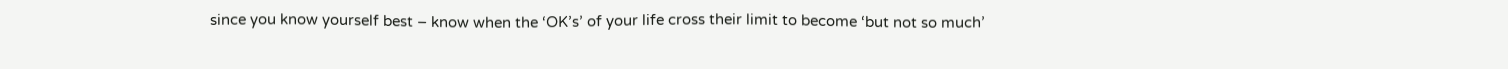since you know yourself best – know when the ‘OK’s’ of your life cross their limit to become ‘but not so much’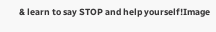& learn to say STOP and help yourself!Image